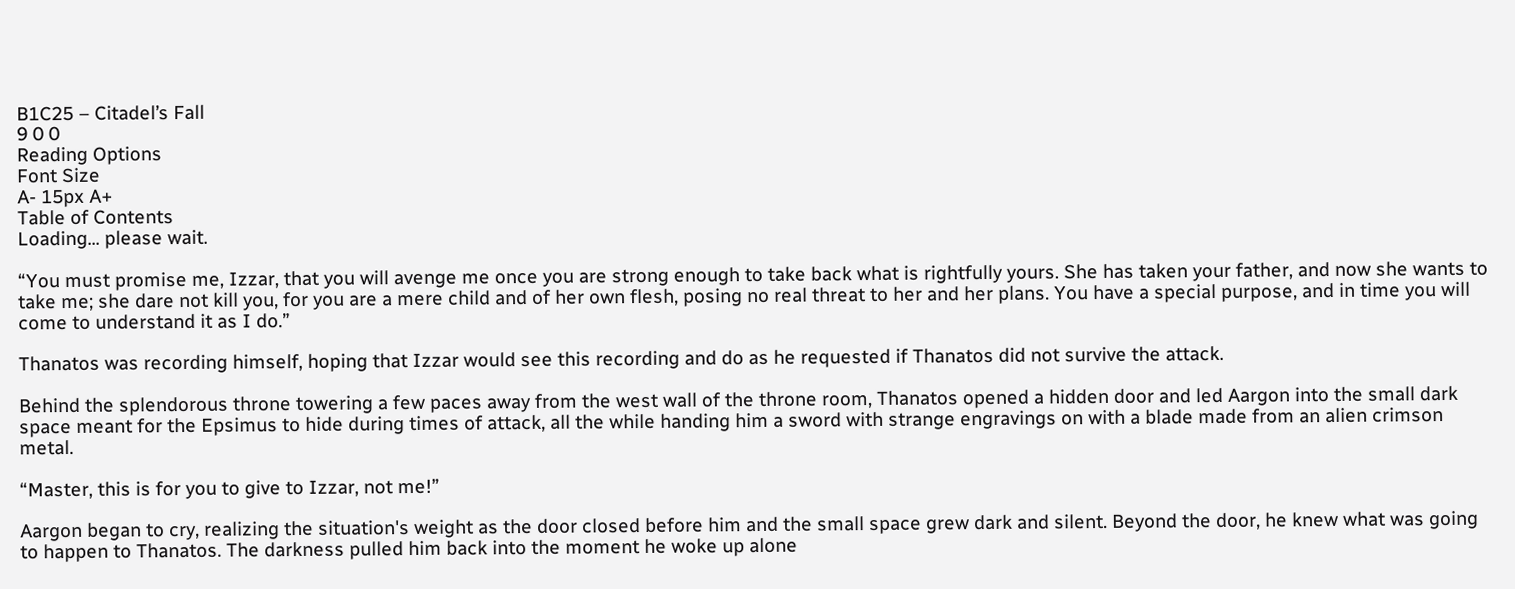B1C25 – Citadel’s Fall
9 0 0
Reading Options
Font Size
A- 15px A+
Table of Contents
Loading... please wait.

“You must promise me, Izzar, that you will avenge me once you are strong enough to take back what is rightfully yours. She has taken your father, and now she wants to take me; she dare not kill you, for you are a mere child and of her own flesh, posing no real threat to her and her plans. You have a special purpose, and in time you will come to understand it as I do.”

Thanatos was recording himself, hoping that Izzar would see this recording and do as he requested if Thanatos did not survive the attack.

Behind the splendorous throne towering a few paces away from the west wall of the throne room, Thanatos opened a hidden door and led Aargon into the small dark space meant for the Epsimus to hide during times of attack, all the while handing him a sword with strange engravings on with a blade made from an alien crimson metal.

“Master, this is for you to give to Izzar, not me!”

Aargon began to cry, realizing the situation's weight as the door closed before him and the small space grew dark and silent. Beyond the door, he knew what was going to happen to Thanatos. The darkness pulled him back into the moment he woke up alone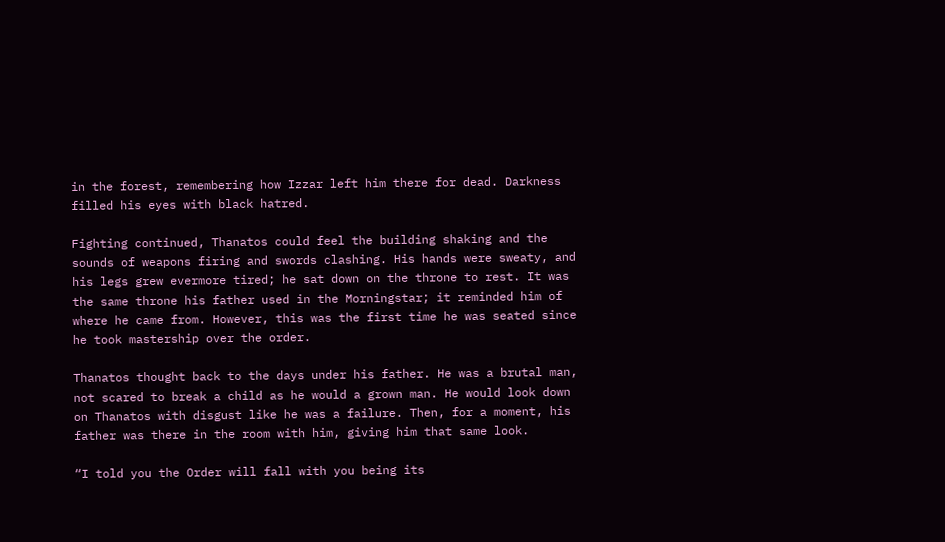in the forest, remembering how Izzar left him there for dead. Darkness filled his eyes with black hatred.

Fighting continued, Thanatos could feel the building shaking and the sounds of weapons firing and swords clashing. His hands were sweaty, and his legs grew evermore tired; he sat down on the throne to rest. It was the same throne his father used in the Morningstar; it reminded him of where he came from. However, this was the first time he was seated since he took mastership over the order.

Thanatos thought back to the days under his father. He was a brutal man, not scared to break a child as he would a grown man. He would look down on Thanatos with disgust like he was a failure. Then, for a moment, his father was there in the room with him, giving him that same look.

“I told you the Order will fall with you being its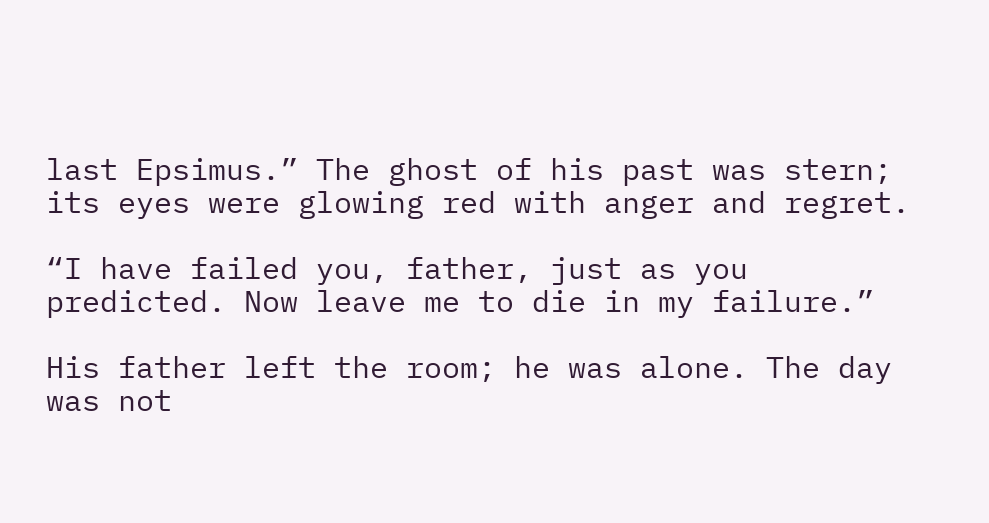last Epsimus.” The ghost of his past was stern; its eyes were glowing red with anger and regret.

“I have failed you, father, just as you predicted. Now leave me to die in my failure.”

His father left the room; he was alone. The day was not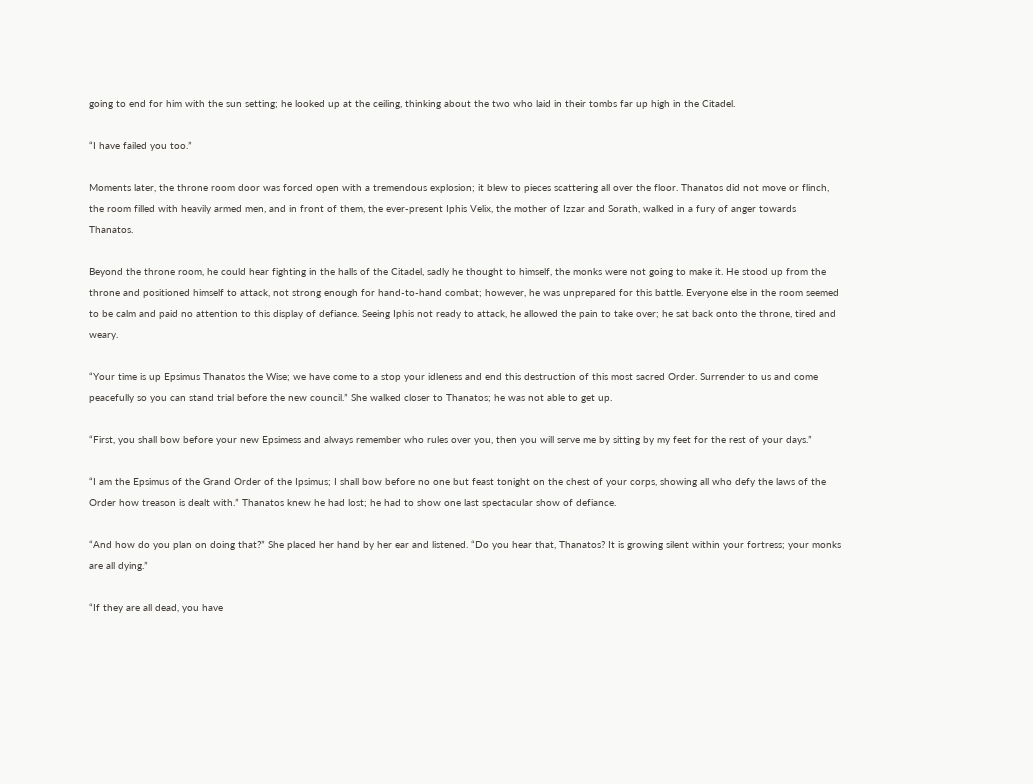going to end for him with the sun setting; he looked up at the ceiling, thinking about the two who laid in their tombs far up high in the Citadel.

“I have failed you too.”

Moments later, the throne room door was forced open with a tremendous explosion; it blew to pieces scattering all over the floor. Thanatos did not move or flinch, the room filled with heavily armed men, and in front of them, the ever-present Iphis Velix, the mother of Izzar and Sorath, walked in a fury of anger towards Thanatos.

Beyond the throne room, he could hear fighting in the halls of the Citadel, sadly he thought to himself, the monks were not going to make it. He stood up from the throne and positioned himself to attack, not strong enough for hand-to-hand combat; however, he was unprepared for this battle. Everyone else in the room seemed to be calm and paid no attention to this display of defiance. Seeing Iphis not ready to attack, he allowed the pain to take over; he sat back onto the throne, tired and weary.

“Your time is up Epsimus Thanatos the Wise; we have come to a stop your idleness and end this destruction of this most sacred Order. Surrender to us and come peacefully so you can stand trial before the new council.” She walked closer to Thanatos; he was not able to get up.

“First, you shall bow before your new Epsimess and always remember who rules over you, then you will serve me by sitting by my feet for the rest of your days.”

“I am the Epsimus of the Grand Order of the Ipsimus; I shall bow before no one but feast tonight on the chest of your corps, showing all who defy the laws of the Order how treason is dealt with.” Thanatos knew he had lost; he had to show one last spectacular show of defiance.

“And how do you plan on doing that?” She placed her hand by her ear and listened. “Do you hear that, Thanatos? It is growing silent within your fortress; your monks are all dying.”

“If they are all dead, you have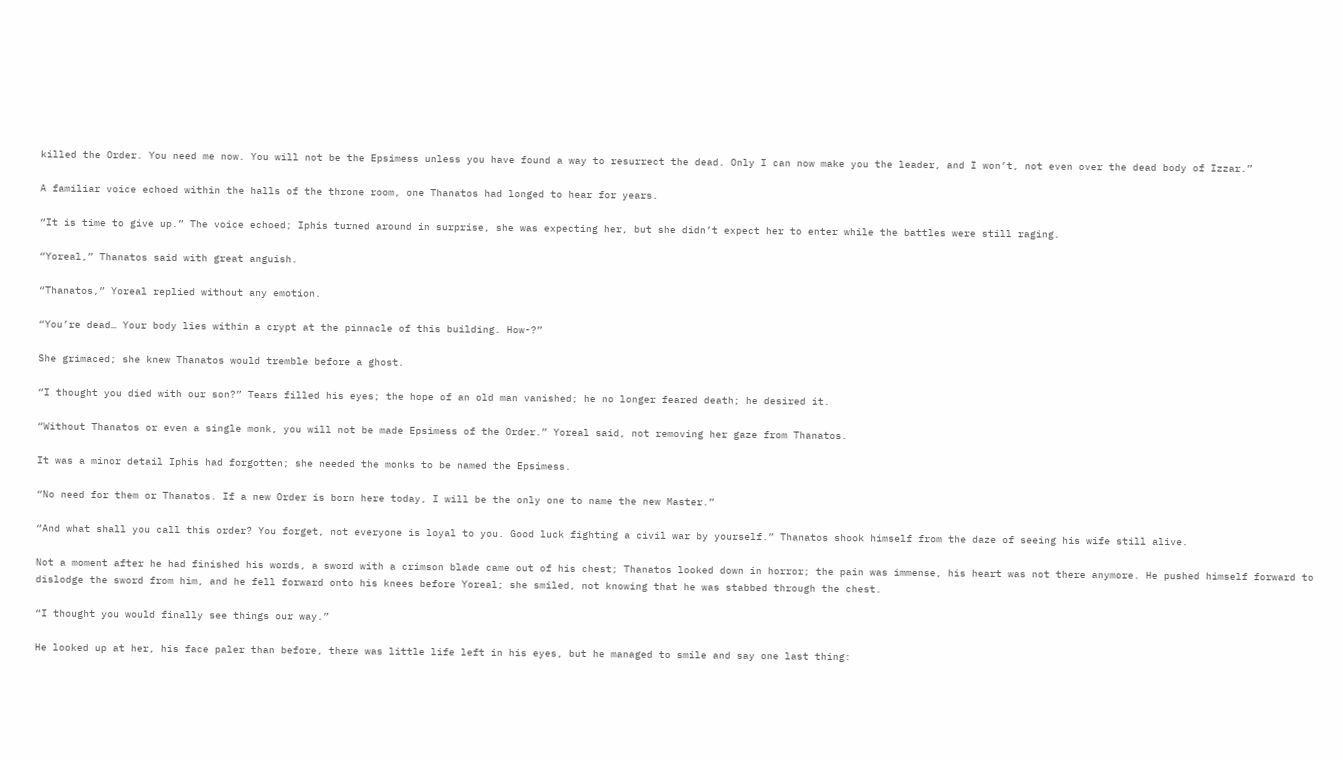killed the Order. You need me now. You will not be the Epsimess unless you have found a way to resurrect the dead. Only I can now make you the leader, and I won’t, not even over the dead body of Izzar.”

A familiar voice echoed within the halls of the throne room, one Thanatos had longed to hear for years.

“It is time to give up.” The voice echoed; Iphis turned around in surprise, she was expecting her, but she didn’t expect her to enter while the battles were still raging.

“Yoreal,” Thanatos said with great anguish.

“Thanatos,” Yoreal replied without any emotion.

“You’re dead… Your body lies within a crypt at the pinnacle of this building. How-?”

She grimaced; she knew Thanatos would tremble before a ghost.

“I thought you died with our son?” Tears filled his eyes; the hope of an old man vanished; he no longer feared death; he desired it.

“Without Thanatos or even a single monk, you will not be made Epsimess of the Order.” Yoreal said, not removing her gaze from Thanatos.

It was a minor detail Iphis had forgotten; she needed the monks to be named the Epsimess.

“No need for them or Thanatos. If a new Order is born here today, I will be the only one to name the new Master.”

“And what shall you call this order? You forget, not everyone is loyal to you. Good luck fighting a civil war by yourself.” Thanatos shook himself from the daze of seeing his wife still alive.

Not a moment after he had finished his words, a sword with a crimson blade came out of his chest; Thanatos looked down in horror; the pain was immense, his heart was not there anymore. He pushed himself forward to dislodge the sword from him, and he fell forward onto his knees before Yoreal; she smiled, not knowing that he was stabbed through the chest.

“I thought you would finally see things our way.”

He looked up at her, his face paler than before, there was little life left in his eyes, but he managed to smile and say one last thing: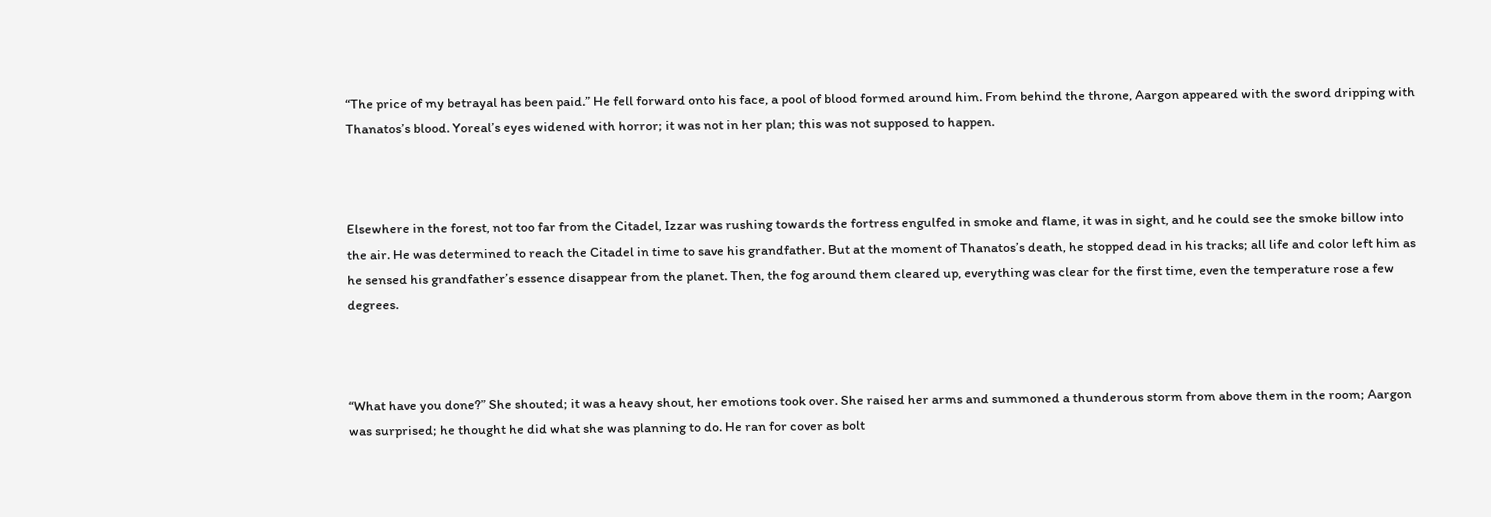“The price of my betrayal has been paid.” He fell forward onto his face, a pool of blood formed around him. From behind the throne, Aargon appeared with the sword dripping with Thanatos’s blood. Yoreal’s eyes widened with horror; it was not in her plan; this was not supposed to happen.



Elsewhere in the forest, not too far from the Citadel, Izzar was rushing towards the fortress engulfed in smoke and flame, it was in sight, and he could see the smoke billow into the air. He was determined to reach the Citadel in time to save his grandfather. But at the moment of Thanatos’s death, he stopped dead in his tracks; all life and color left him as he sensed his grandfather’s essence disappear from the planet. Then, the fog around them cleared up, everything was clear for the first time, even the temperature rose a few degrees.



“What have you done?” She shouted; it was a heavy shout, her emotions took over. She raised her arms and summoned a thunderous storm from above them in the room; Aargon was surprised; he thought he did what she was planning to do. He ran for cover as bolt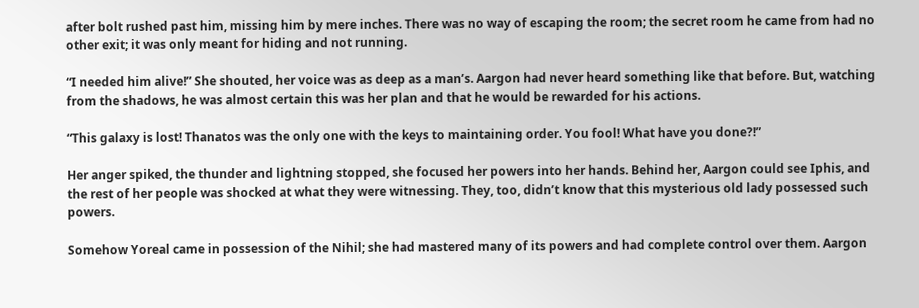after bolt rushed past him, missing him by mere inches. There was no way of escaping the room; the secret room he came from had no other exit; it was only meant for hiding and not running.

“I needed him alive!” She shouted, her voice was as deep as a man’s. Aargon had never heard something like that before. But, watching from the shadows, he was almost certain this was her plan and that he would be rewarded for his actions.

“This galaxy is lost! Thanatos was the only one with the keys to maintaining order. You fool! What have you done?!”

Her anger spiked, the thunder and lightning stopped, she focused her powers into her hands. Behind her, Aargon could see Iphis, and the rest of her people was shocked at what they were witnessing. They, too, didn’t know that this mysterious old lady possessed such powers.

Somehow Yoreal came in possession of the Nihil; she had mastered many of its powers and had complete control over them. Aargon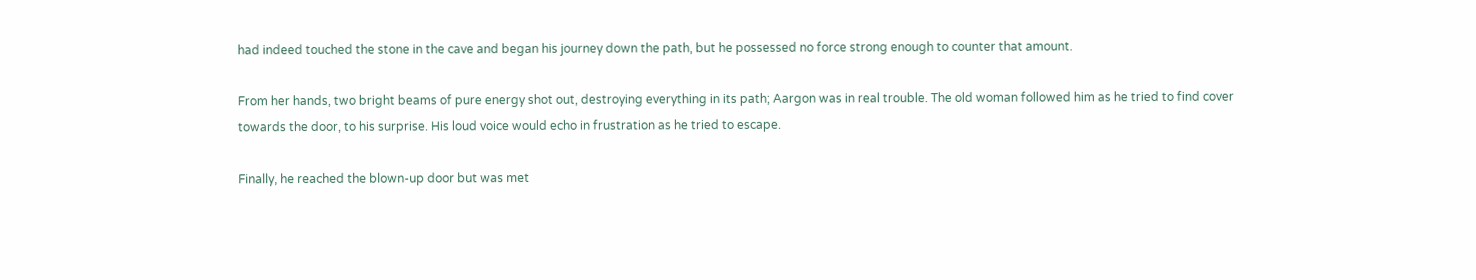had indeed touched the stone in the cave and began his journey down the path, but he possessed no force strong enough to counter that amount.

From her hands, two bright beams of pure energy shot out, destroying everything in its path; Aargon was in real trouble. The old woman followed him as he tried to find cover towards the door, to his surprise. His loud voice would echo in frustration as he tried to escape.

Finally, he reached the blown-up door but was met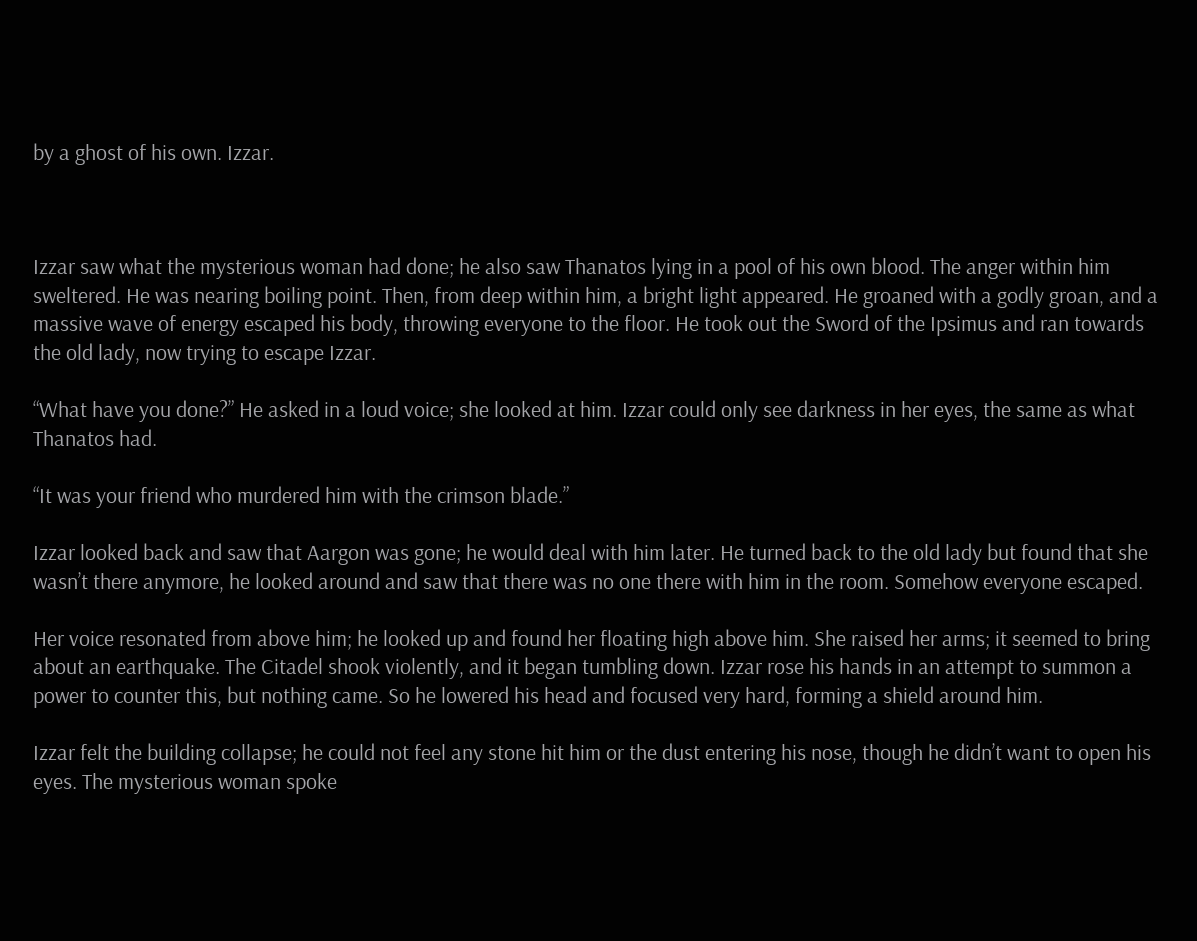by a ghost of his own. Izzar.



Izzar saw what the mysterious woman had done; he also saw Thanatos lying in a pool of his own blood. The anger within him sweltered. He was nearing boiling point. Then, from deep within him, a bright light appeared. He groaned with a godly groan, and a massive wave of energy escaped his body, throwing everyone to the floor. He took out the Sword of the Ipsimus and ran towards the old lady, now trying to escape Izzar.

“What have you done?” He asked in a loud voice; she looked at him. Izzar could only see darkness in her eyes, the same as what Thanatos had.

“It was your friend who murdered him with the crimson blade.”

Izzar looked back and saw that Aargon was gone; he would deal with him later. He turned back to the old lady but found that she wasn’t there anymore, he looked around and saw that there was no one there with him in the room. Somehow everyone escaped.

Her voice resonated from above him; he looked up and found her floating high above him. She raised her arms; it seemed to bring about an earthquake. The Citadel shook violently, and it began tumbling down. Izzar rose his hands in an attempt to summon a power to counter this, but nothing came. So he lowered his head and focused very hard, forming a shield around him.

Izzar felt the building collapse; he could not feel any stone hit him or the dust entering his nose, though he didn’t want to open his eyes. The mysterious woman spoke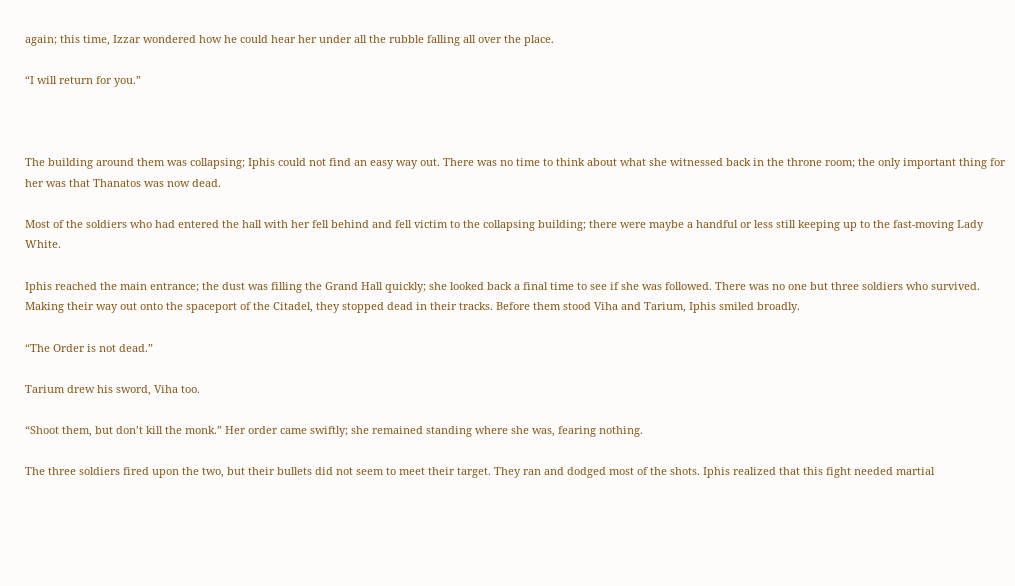again; this time, Izzar wondered how he could hear her under all the rubble falling all over the place.

“I will return for you.”



The building around them was collapsing; Iphis could not find an easy way out. There was no time to think about what she witnessed back in the throne room; the only important thing for her was that Thanatos was now dead.

Most of the soldiers who had entered the hall with her fell behind and fell victim to the collapsing building; there were maybe a handful or less still keeping up to the fast-moving Lady White.

Iphis reached the main entrance; the dust was filling the Grand Hall quickly; she looked back a final time to see if she was followed. There was no one but three soldiers who survived. Making their way out onto the spaceport of the Citadel, they stopped dead in their tracks. Before them stood Viha and Tarium, Iphis smiled broadly.

“The Order is not dead.”

Tarium drew his sword, Viha too.

“Shoot them, but don’t kill the monk.” Her order came swiftly; she remained standing where she was, fearing nothing.

The three soldiers fired upon the two, but their bullets did not seem to meet their target. They ran and dodged most of the shots. Iphis realized that this fight needed martial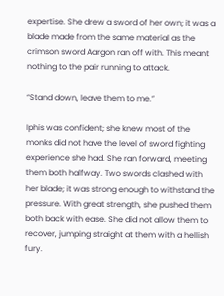expertise. She drew a sword of her own; it was a blade made from the same material as the crimson sword Aargon ran off with. This meant nothing to the pair running to attack.

“Stand down, leave them to me.”

Iphis was confident; she knew most of the monks did not have the level of sword fighting experience she had. She ran forward, meeting them both halfway. Two swords clashed with her blade; it was strong enough to withstand the pressure. With great strength, she pushed them both back with ease. She did not allow them to recover, jumping straight at them with a hellish fury.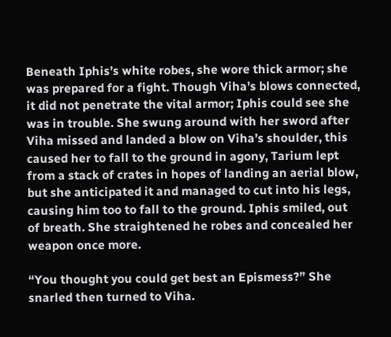Beneath Iphis’s white robes, she wore thick armor; she was prepared for a fight. Though Viha’s blows connected, it did not penetrate the vital armor; Iphis could see she was in trouble. She swung around with her sword after Viha missed and landed a blow on Viha’s shoulder, this caused her to fall to the ground in agony, Tarium lept from a stack of crates in hopes of landing an aerial blow, but she anticipated it and managed to cut into his legs, causing him too to fall to the ground. Iphis smiled, out of breath. She straightened he robes and concealed her weapon once more.

“You thought you could get best an Epismess?” She snarled then turned to Viha.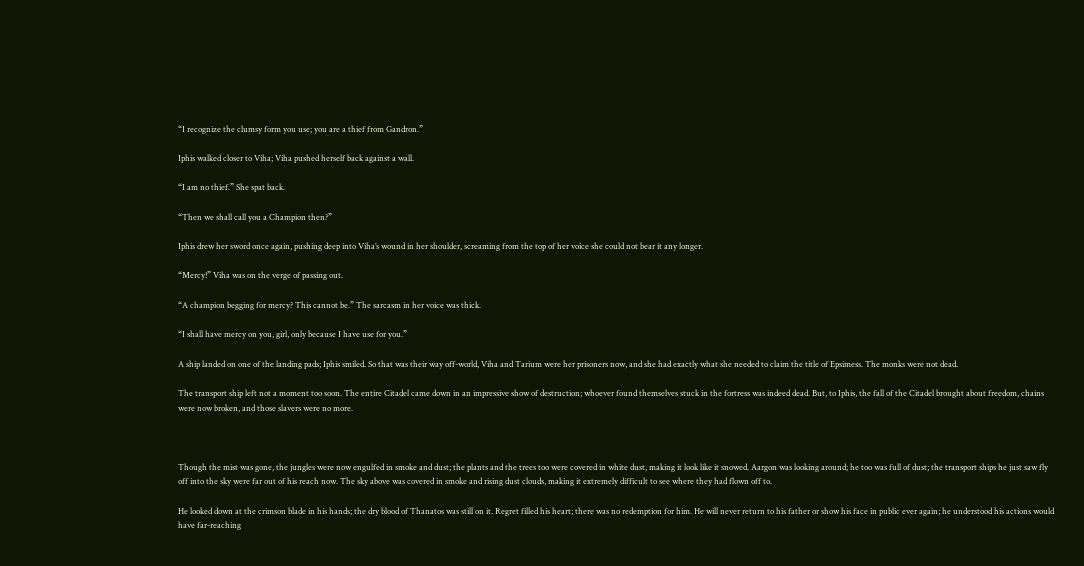“I recognize the clumsy form you use; you are a thief from Gandron.”

Iphis walked closer to Viha; Viha pushed herself back against a wall.

“I am no thief.” She spat back.

“Then we shall call you a Champion then?”

Iphis drew her sword once again, pushing deep into Viha’s wound in her shoulder, screaming from the top of her voice she could not bear it any longer.

“Mercy!” Viha was on the verge of passing out.

“A champion begging for mercy? This cannot be.” The sarcasm in her voice was thick.

“I shall have mercy on you, girl, only because I have use for you.”

A ship landed on one of the landing pads; Iphis smiled. So that was their way off-world, Viha and Tarium were her prisoners now, and she had exactly what she needed to claim the title of Epsimess. The monks were not dead.

The transport ship left not a moment too soon. The entire Citadel came down in an impressive show of destruction; whoever found themselves stuck in the fortress was indeed dead. But, to Iphis, the fall of the Citadel brought about freedom, chains were now broken, and those slavers were no more.



Though the mist was gone, the jungles were now engulfed in smoke and dust; the plants and the trees too were covered in white dust, making it look like it snowed. Aargon was looking around; he too was full of dust; the transport ships he just saw fly off into the sky were far out of his reach now. The sky above was covered in smoke and rising dust clouds, making it extremely difficult to see where they had flown off to.

He looked down at the crimson blade in his hands; the dry blood of Thanatos was still on it. Regret filled his heart; there was no redemption for him. He will never return to his father or show his face in public ever again; he understood his actions would have far-reaching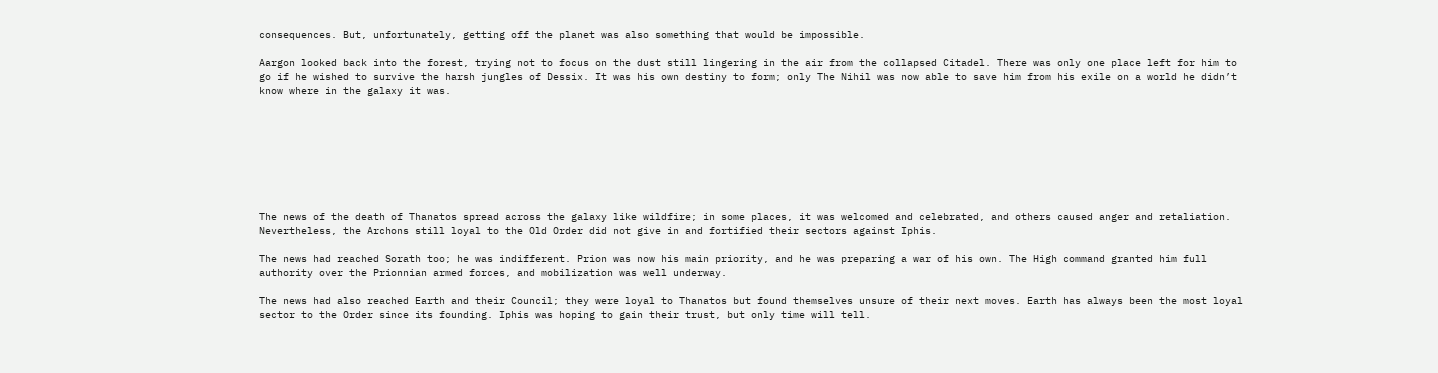consequences. But, unfortunately, getting off the planet was also something that would be impossible.

Aargon looked back into the forest, trying not to focus on the dust still lingering in the air from the collapsed Citadel. There was only one place left for him to go if he wished to survive the harsh jungles of Dessix. It was his own destiny to form; only The Nihil was now able to save him from his exile on a world he didn’t know where in the galaxy it was.








The news of the death of Thanatos spread across the galaxy like wildfire; in some places, it was welcomed and celebrated, and others caused anger and retaliation. Nevertheless, the Archons still loyal to the Old Order did not give in and fortified their sectors against Iphis.

The news had reached Sorath too; he was indifferent. Prion was now his main priority, and he was preparing a war of his own. The High command granted him full authority over the Prionnian armed forces, and mobilization was well underway.

The news had also reached Earth and their Council; they were loyal to Thanatos but found themselves unsure of their next moves. Earth has always been the most loyal sector to the Order since its founding. Iphis was hoping to gain their trust, but only time will tell.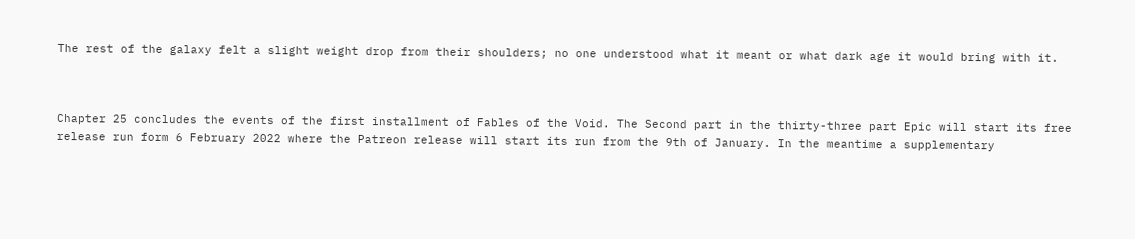The rest of the galaxy felt a slight weight drop from their shoulders; no one understood what it meant or what dark age it would bring with it.



Chapter 25 concludes the events of the first installment of Fables of the Void. The Second part in the thirty-three part Epic will start its free release run form 6 February 2022 where the Patreon release will start its run from the 9th of January. In the meantime a supplementary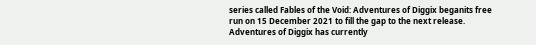series called Fables of the Void: Adventures of Diggix beganits free run on 15 December 2021 to fill the gap to the next release. Adventures of Diggix has currently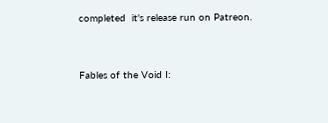completed  it's release run on Patreon.


Fables of the Void I: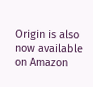Origin is also now available on Amazon